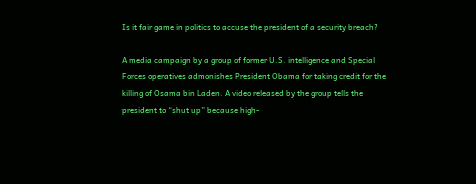Is it fair game in politics to accuse the president of a security breach?

A media campaign by a group of former U.S. intelligence and Special Forces operatives admonishes President Obama for taking credit for the killing of Osama bin Laden. A video released by the group tells the president to “shut up” because high-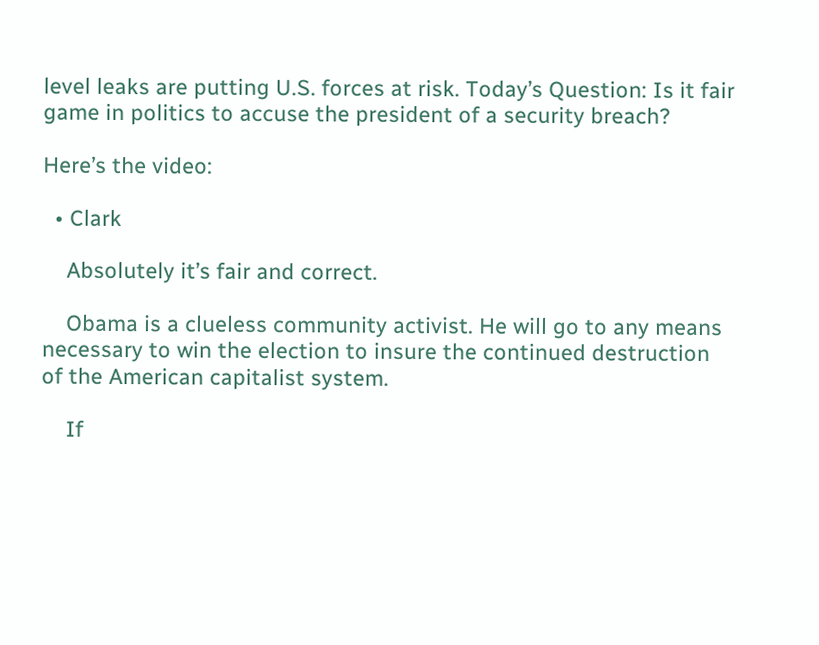level leaks are putting U.S. forces at risk. Today’s Question: Is it fair game in politics to accuse the president of a security breach?

Here’s the video:

  • Clark

    Absolutely it’s fair and correct.

    Obama is a clueless community activist. He will go to any means necessary to win the election to insure the continued destruction of the American capitalist system.

    If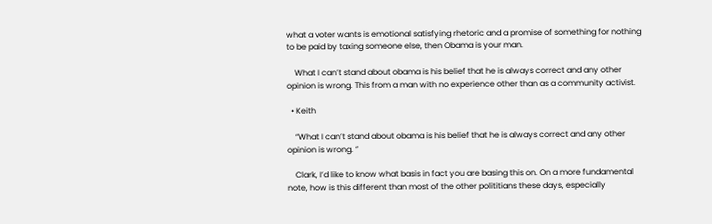what a voter wants is emotional satisfying rhetoric and a promise of something for nothing to be paid by taxing someone else, then Obama is your man.

    What I can’t stand about obama is his belief that he is always correct and any other opinion is wrong. This from a man with no experience other than as a community activist.

  • Keith

    “What I can’t stand about obama is his belief that he is always correct and any other opinion is wrong. ”

    Clark, I’d like to know what basis in fact you are basing this on. On a more fundamental note, how is this different than most of the other polititians these days, especially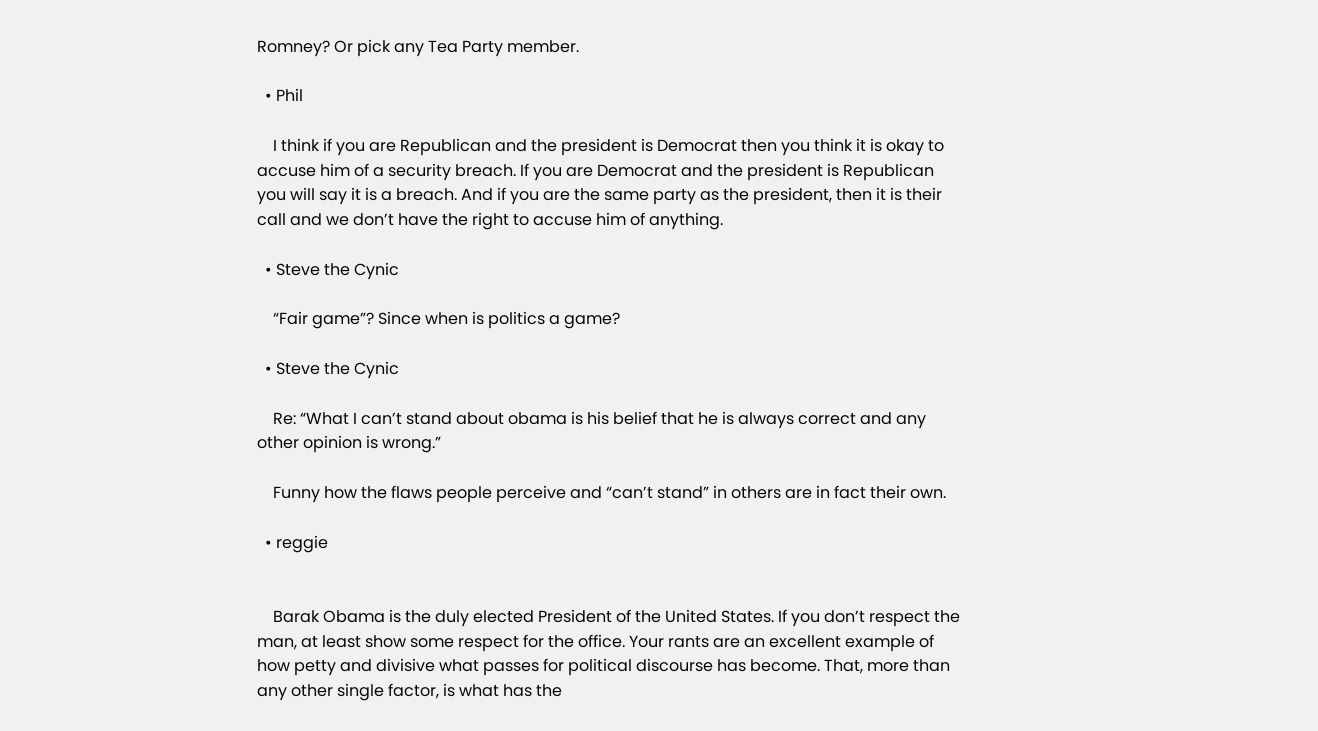Romney? Or pick any Tea Party member.

  • Phil

    I think if you are Republican and the president is Democrat then you think it is okay to accuse him of a security breach. If you are Democrat and the president is Republican you will say it is a breach. And if you are the same party as the president, then it is their call and we don’t have the right to accuse him of anything.

  • Steve the Cynic

    “Fair game”? Since when is politics a game?

  • Steve the Cynic

    Re: “What I can’t stand about obama is his belief that he is always correct and any other opinion is wrong.”

    Funny how the flaws people perceive and “can’t stand” in others are in fact their own.

  • reggie


    Barak Obama is the duly elected President of the United States. If you don’t respect the man, at least show some respect for the office. Your rants are an excellent example of how petty and divisive what passes for political discourse has become. That, more than any other single factor, is what has the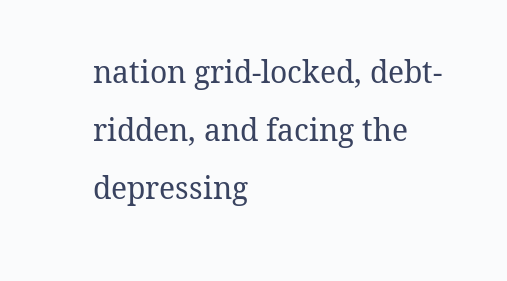nation grid-locked, debt-ridden, and facing the depressing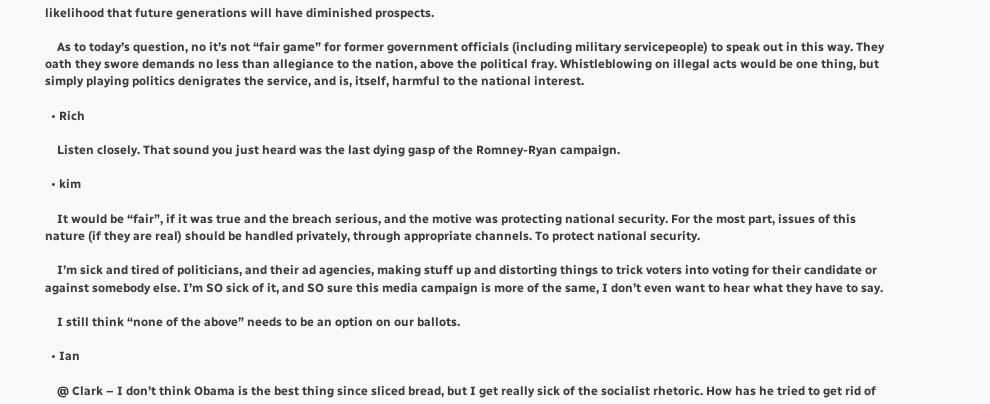likelihood that future generations will have diminished prospects.

    As to today’s question, no it’s not “fair game” for former government officials (including military servicepeople) to speak out in this way. They oath they swore demands no less than allegiance to the nation, above the political fray. Whistleblowing on illegal acts would be one thing, but simply playing politics denigrates the service, and is, itself, harmful to the national interest.

  • Rich

    Listen closely. That sound you just heard was the last dying gasp of the Romney-Ryan campaign.

  • kim

    It would be “fair”, if it was true and the breach serious, and the motive was protecting national security. For the most part, issues of this nature (if they are real) should be handled privately, through appropriate channels. To protect national security.

    I’m sick and tired of politicians, and their ad agencies, making stuff up and distorting things to trick voters into voting for their candidate or against somebody else. I’m SO sick of it, and SO sure this media campaign is more of the same, I don’t even want to hear what they have to say.

    I still think “none of the above” needs to be an option on our ballots.

  • Ian

    @ Clark – I don’t think Obama is the best thing since sliced bread, but I get really sick of the socialist rhetoric. How has he tried to get rid of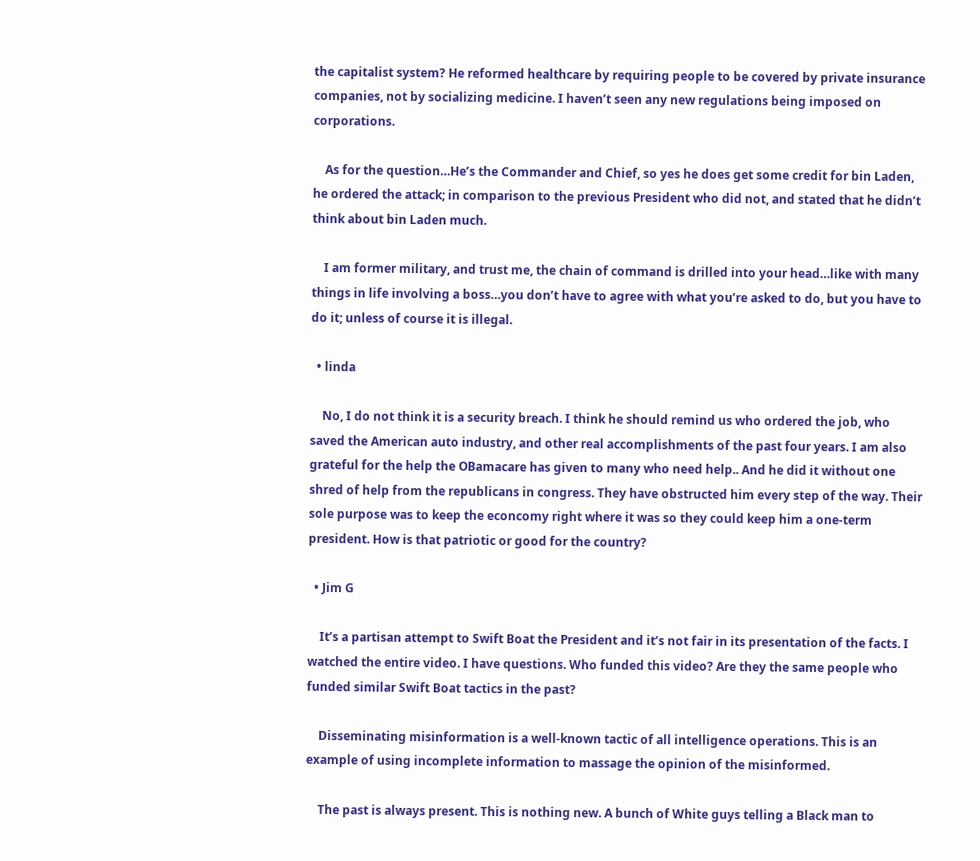the capitalist system? He reformed healthcare by requiring people to be covered by private insurance companies, not by socializing medicine. I haven’t seen any new regulations being imposed on corporations.

    As for the question…He’s the Commander and Chief, so yes he does get some credit for bin Laden, he ordered the attack; in comparison to the previous President who did not, and stated that he didn’t think about bin Laden much.

    I am former military, and trust me, the chain of command is drilled into your head…like with many things in life involving a boss…you don’t have to agree with what you’re asked to do, but you have to do it; unless of course it is illegal.

  • linda

    No, I do not think it is a security breach. I think he should remind us who ordered the job, who saved the American auto industry, and other real accomplishments of the past four years. I am also grateful for the help the OBamacare has given to many who need help.. And he did it without one shred of help from the republicans in congress. They have obstructed him every step of the way. Their sole purpose was to keep the econcomy right where it was so they could keep him a one-term president. How is that patriotic or good for the country?

  • Jim G

    It’s a partisan attempt to Swift Boat the President and it’s not fair in its presentation of the facts. I watched the entire video. I have questions. Who funded this video? Are they the same people who funded similar Swift Boat tactics in the past?

    Disseminating misinformation is a well-known tactic of all intelligence operations. This is an example of using incomplete information to massage the opinion of the misinformed.

    The past is always present. This is nothing new. A bunch of White guys telling a Black man to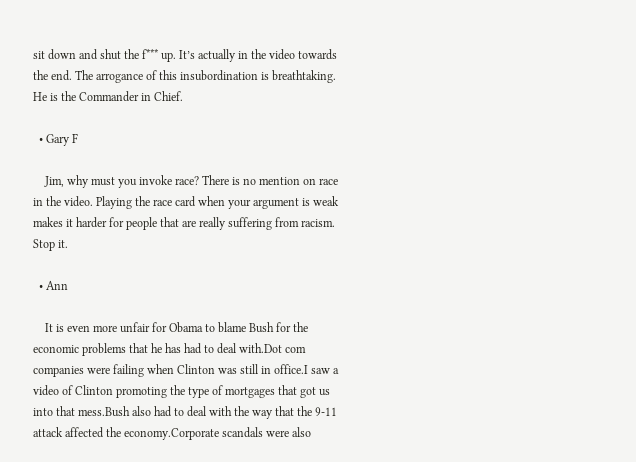sit down and shut the f*** up. It’s actually in the video towards the end. The arrogance of this insubordination is breathtaking. He is the Commander in Chief.

  • Gary F

    Jim, why must you invoke race? There is no mention on race in the video. Playing the race card when your argument is weak makes it harder for people that are really suffering from racism. Stop it.

  • Ann

    It is even more unfair for Obama to blame Bush for the economic problems that he has had to deal with.Dot com companies were failing when Clinton was still in office.I saw a video of Clinton promoting the type of mortgages that got us into that mess.Bush also had to deal with the way that the 9-11 attack affected the economy.Corporate scandals were also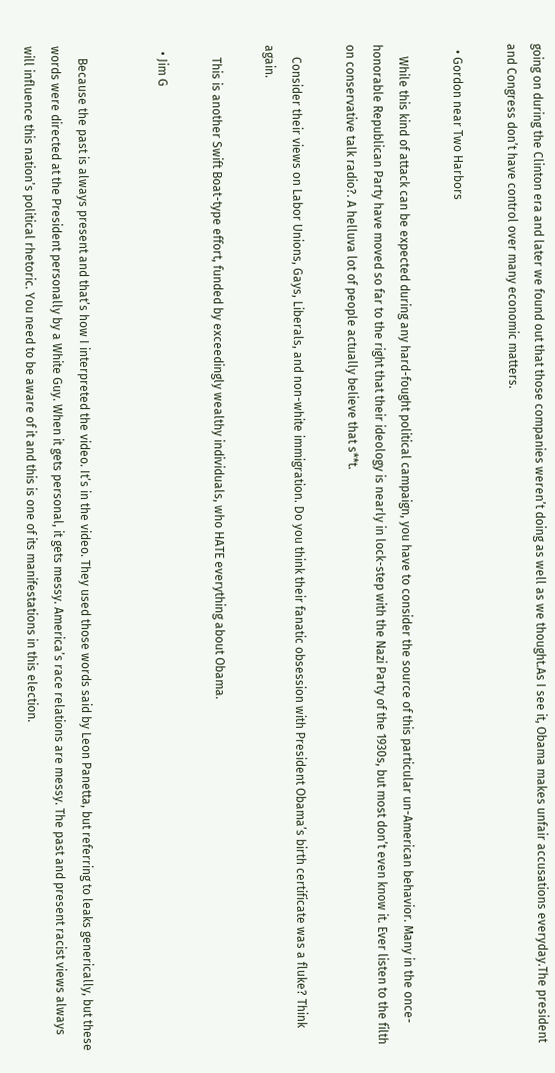going on during the Clinton era and later we found out that those companies weren’t doing as well as we thought.As I see it, Obama makes unfair accusations everyday.The president and Congress don’t have control over many economic matters.

  • Gordon near Two Harbors

    While this kind of attack can be expected during any hard-fought political campaign, you have to consider the source of this particular un-American behavior. Many in the once-honorable Republican Party have moved so far to the right that their ideology is nearly in lock-step with the Nazi Party of the 1930s, but most don’t even know it. Ever listen to the filth on conservative talk radio?. A helluva lot of people actually believe that s**t.

    Consider their views on Labor Unions, Gays, Liberals, and non-white immigration. Do you think their fanatic obsession with President Obama’s birth certificate was a fluke? Think again.

    This is another Swift Boat-type effort, funded by exceedingly wealthy individuals, who HATE everything about Obama.

  • Jim G


    Because the past is always present and that’s how I interpreted the video. It’s in the video. They used those words said by Leon Panetta, but referring to leaks generically, but these words were directed at the President personally by a White Guy. When it gets personal, it gets messy. America’s race relations are messy. The past and present racist views always will influence this nation’s political rhetoric. You need to be aware of it and this is one of its manifestations in this election.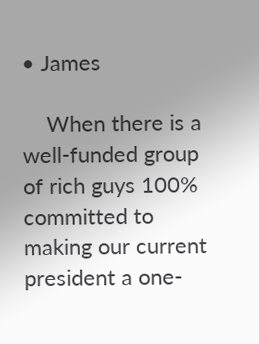• James

    When there is a well-funded group of rich guys 100% committed to making our current president a one-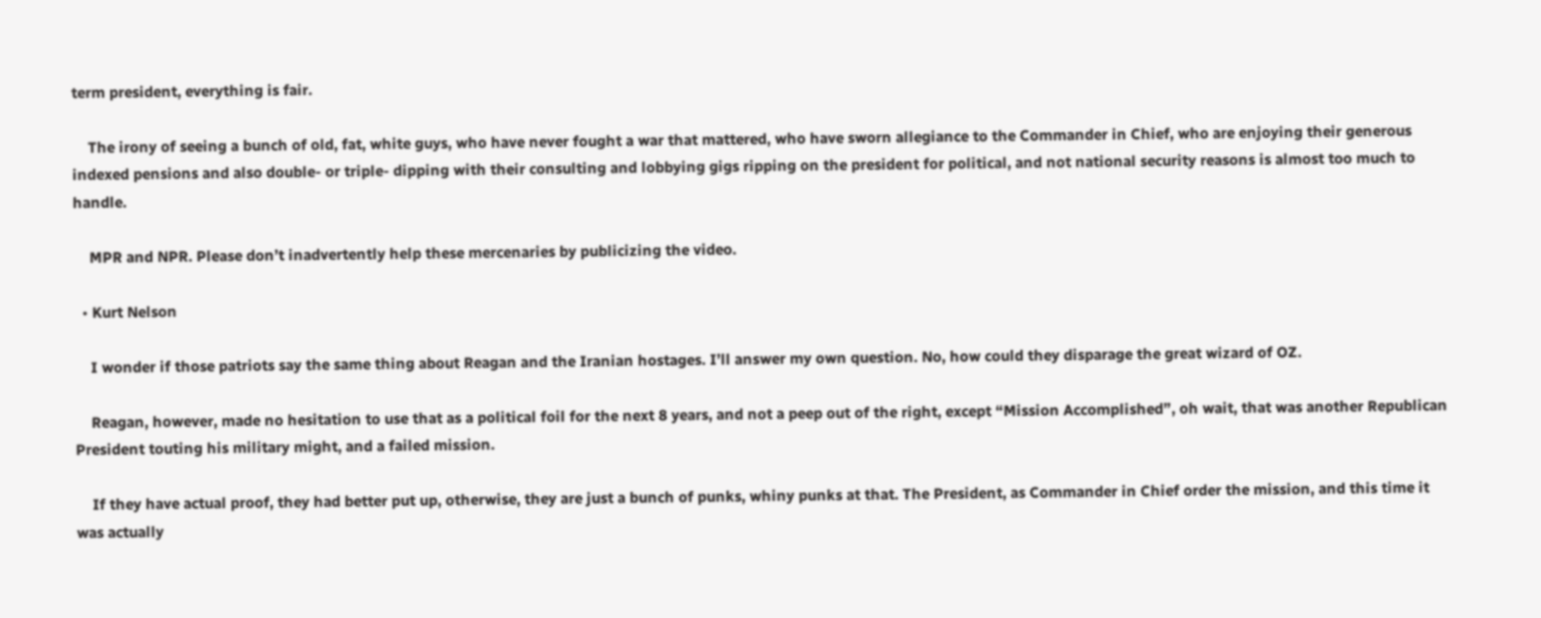term president, everything is fair.

    The irony of seeing a bunch of old, fat, white guys, who have never fought a war that mattered, who have sworn allegiance to the Commander in Chief, who are enjoying their generous indexed pensions and also double- or triple- dipping with their consulting and lobbying gigs ripping on the president for political, and not national security reasons is almost too much to handle.

    MPR and NPR. Please don’t inadvertently help these mercenaries by publicizing the video.

  • Kurt Nelson

    I wonder if those patriots say the same thing about Reagan and the Iranian hostages. I’ll answer my own question. No, how could they disparage the great wizard of OZ.

    Reagan, however, made no hesitation to use that as a political foil for the next 8 years, and not a peep out of the right, except “Mission Accomplished”, oh wait, that was another Republican President touting his military might, and a failed mission.

    If they have actual proof, they had better put up, otherwise, they are just a bunch of punks, whiny punks at that. The President, as Commander in Chief order the mission, and this time it was actually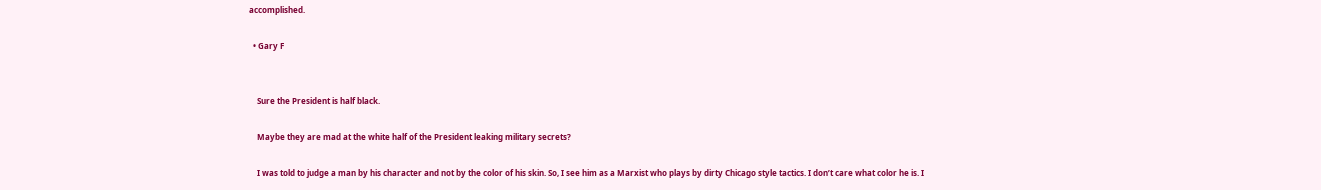accomplished.

  • Gary F


    Sure the President is half black.

    Maybe they are mad at the white half of the President leaking military secrets?

    I was told to judge a man by his character and not by the color of his skin. So, I see him as a Marxist who plays by dirty Chicago style tactics. I don’t care what color he is. I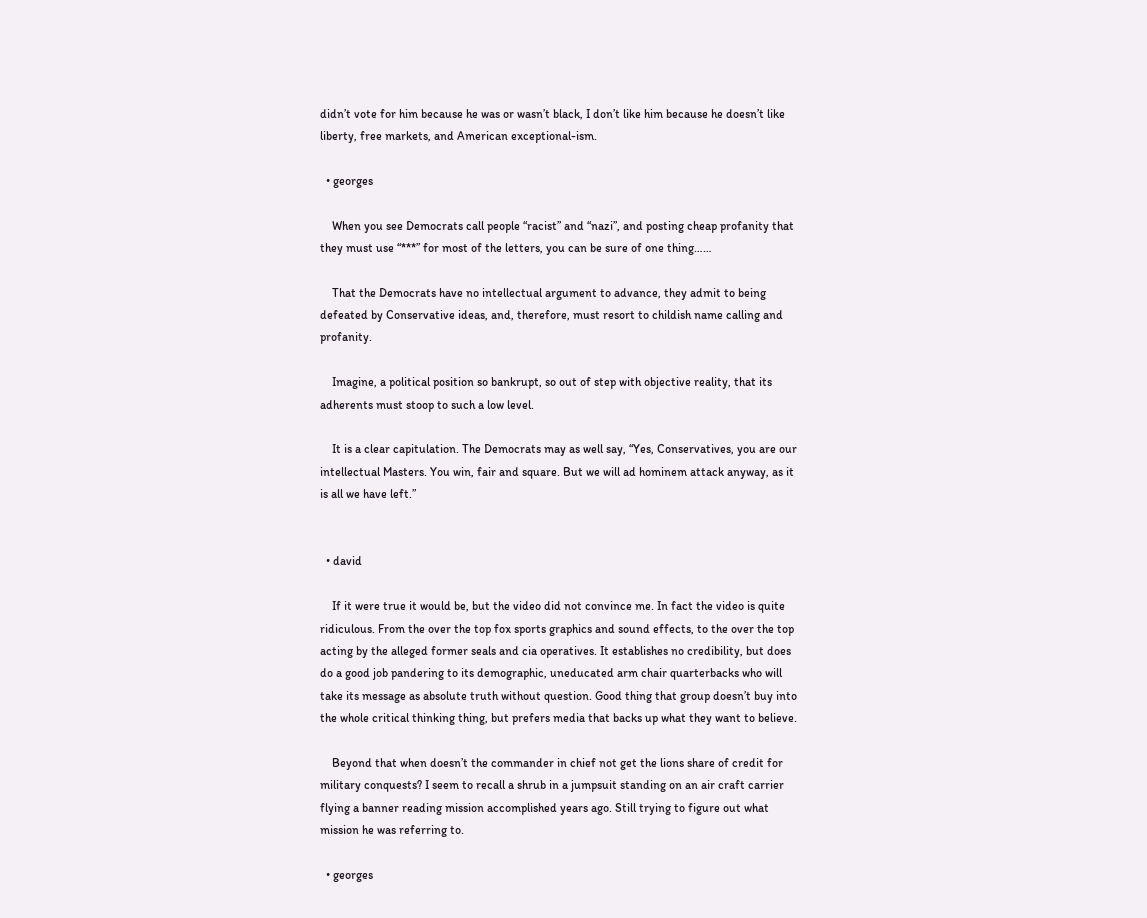didn’t vote for him because he was or wasn’t black, I don’t like him because he doesn’t like liberty, free markets, and American exceptional-ism.

  • georges

    When you see Democrats call people “racist” and “nazi”, and posting cheap profanity that they must use “***” for most of the letters, you can be sure of one thing……

    That the Democrats have no intellectual argument to advance, they admit to being defeated by Conservative ideas, and, therefore, must resort to childish name calling and profanity.

    Imagine, a political position so bankrupt, so out of step with objective reality, that its adherents must stoop to such a low level.

    It is a clear capitulation. The Democrats may as well say, “Yes, Conservatives, you are our intellectual Masters. You win, fair and square. But we will ad hominem attack anyway, as it is all we have left.”


  • david

    If it were true it would be, but the video did not convince me. In fact the video is quite ridiculous. From the over the top fox sports graphics and sound effects, to the over the top acting by the alleged former seals and cia operatives. It establishes no credibility, but does do a good job pandering to its demographic, uneducated arm chair quarterbacks who will take its message as absolute truth without question. Good thing that group doesn’t buy into the whole critical thinking thing, but prefers media that backs up what they want to believe.

    Beyond that when doesn’t the commander in chief not get the lions share of credit for military conquests? I seem to recall a shrub in a jumpsuit standing on an air craft carrier flying a banner reading mission accomplished years ago. Still trying to figure out what mission he was referring to.

  • georges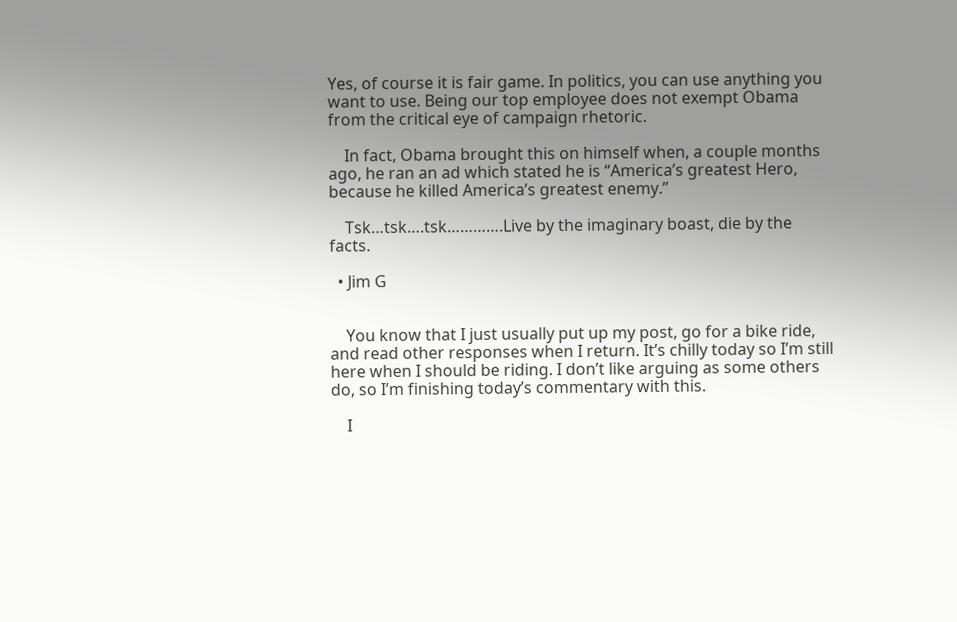Yes, of course it is fair game. In politics, you can use anything you want to use. Being our top employee does not exempt Obama from the critical eye of campaign rhetoric.

    In fact, Obama brought this on himself when, a couple months ago, he ran an ad which stated he is “America’s greatest Hero, because he killed America’s greatest enemy.”

    Tsk…tsk….tsk………….Live by the imaginary boast, die by the facts.

  • Jim G


    You know that I just usually put up my post, go for a bike ride, and read other responses when I return. It’s chilly today so I’m still here when I should be riding. I don’t like arguing as some others do, so I’m finishing today’s commentary with this.

    I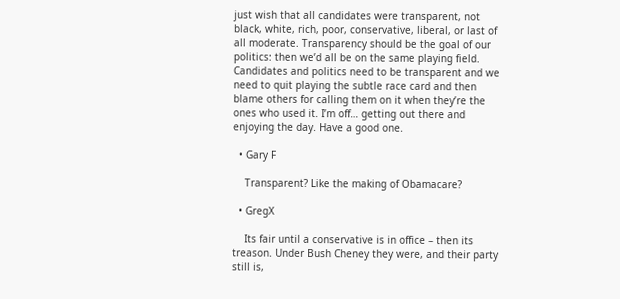just wish that all candidates were transparent, not black, white, rich, poor, conservative, liberal, or last of all moderate. Transparency should be the goal of our politics: then we’d all be on the same playing field. Candidates and politics need to be transparent and we need to quit playing the subtle race card and then blame others for calling them on it when they’re the ones who used it. I’m off… getting out there and enjoying the day. Have a good one.

  • Gary F

    Transparent? Like the making of Obamacare?

  • GregX

    Its fair until a conservative is in office – then its treason. Under Bush Cheney they were, and their party still is,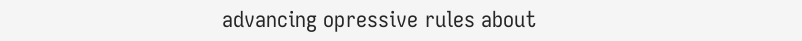advancing opressive rules about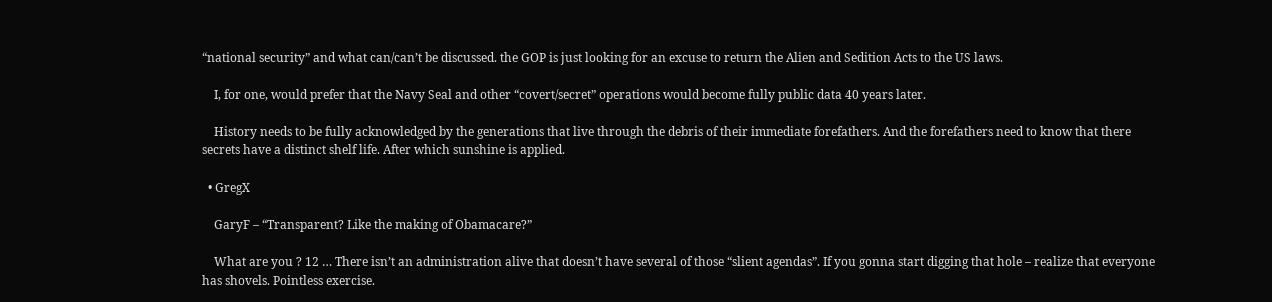“national security” and what can/can’t be discussed. the GOP is just looking for an excuse to return the Alien and Sedition Acts to the US laws.

    I, for one, would prefer that the Navy Seal and other “covert/secret” operations would become fully public data 40 years later.

    History needs to be fully acknowledged by the generations that live through the debris of their immediate forefathers. And the forefathers need to know that there secrets have a distinct shelf life. After which sunshine is applied.

  • GregX

    GaryF – “Transparent? Like the making of Obamacare?”

    What are you ? 12 … There isn’t an administration alive that doesn’t have several of those “slient agendas”. If you gonna start digging that hole – realize that everyone has shovels. Pointless exercise.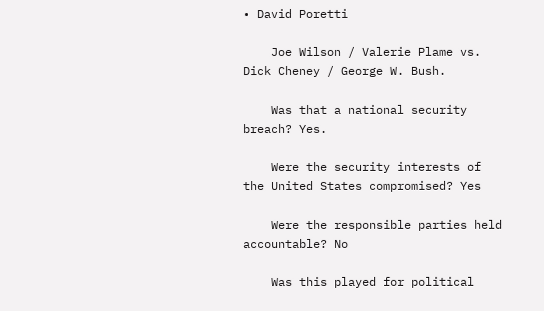• David Poretti

    Joe Wilson / Valerie Plame vs. Dick Cheney / George W. Bush.

    Was that a national security breach? Yes.

    Were the security interests of the United States compromised? Yes

    Were the responsible parties held accountable? No

    Was this played for political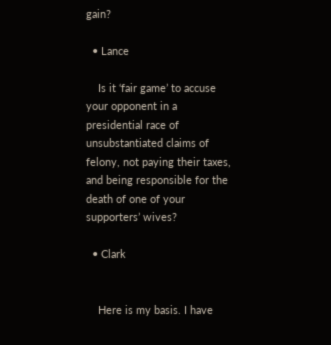gain?

  • Lance

    Is it ‘fair game’ to accuse your opponent in a presidential race of unsubstantiated claims of felony, not paying their taxes, and being responsible for the death of one of your supporters’ wives?

  • Clark


    Here is my basis. I have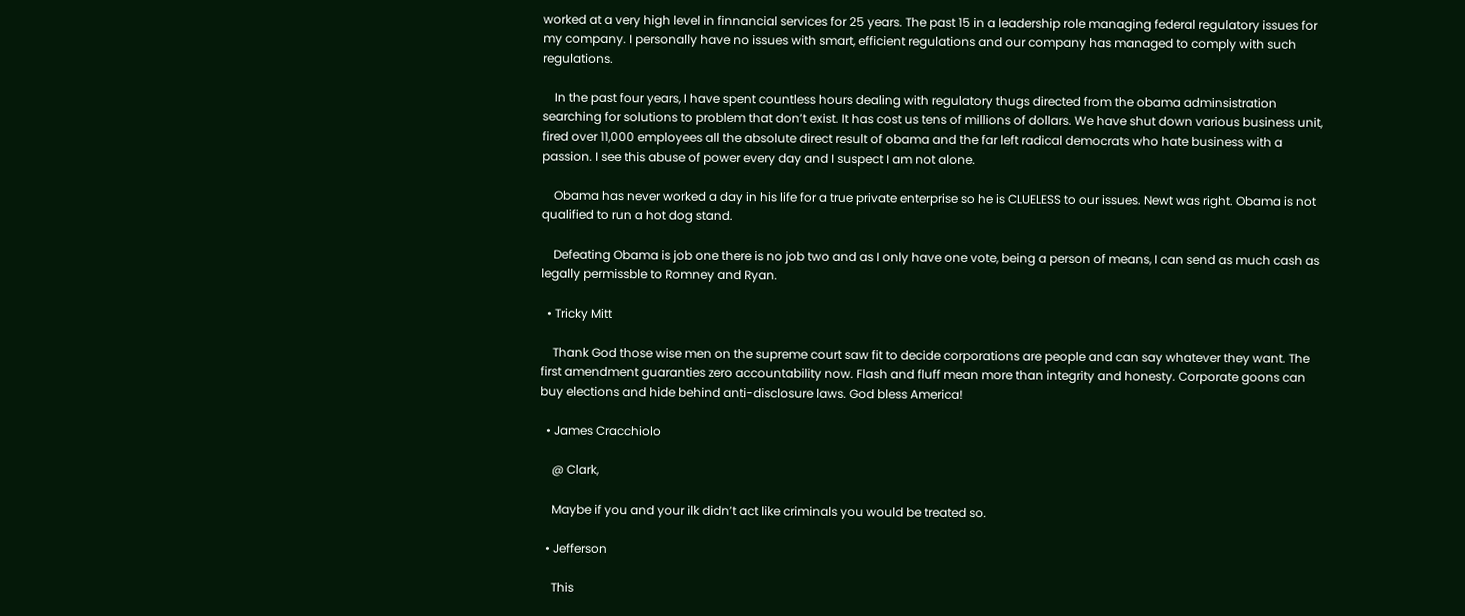worked at a very high level in finnancial services for 25 years. The past 15 in a leadership role managing federal regulatory issues for my company. I personally have no issues with smart, efficient regulations and our company has managed to comply with such regulations.

    In the past four years, I have spent countless hours dealing with regulatory thugs directed from the obama adminsistration searching for solutions to problem that don’t exist. It has cost us tens of millions of dollars. We have shut down various business unit, fired over 11,000 employees all the absolute direct result of obama and the far left radical democrats who hate business with a passion. I see this abuse of power every day and I suspect I am not alone.

    Obama has never worked a day in his life for a true private enterprise so he is CLUELESS to our issues. Newt was right. Obama is not qualified to run a hot dog stand.

    Defeating Obama is job one there is no job two and as I only have one vote, being a person of means, I can send as much cash as legally permissble to Romney and Ryan.

  • Tricky Mitt

    Thank God those wise men on the supreme court saw fit to decide corporations are people and can say whatever they want. The first amendment guaranties zero accountability now. Flash and fluff mean more than integrity and honesty. Corporate goons can buy elections and hide behind anti-disclosure laws. God bless America!

  • James Cracchiolo

    @ Clark,

    Maybe if you and your ilk didn’t act like criminals you would be treated so.

  • Jefferson

    This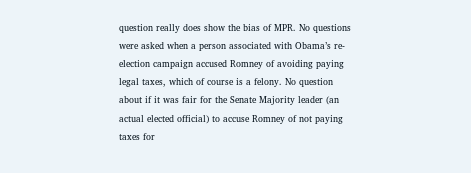question really does show the bias of MPR. No questions were asked when a person associated with Obama’s re-election campaign accused Romney of avoiding paying legal taxes, which of course is a felony. No question about if it was fair for the Senate Majority leader (an actual elected official) to accuse Romney of not paying taxes for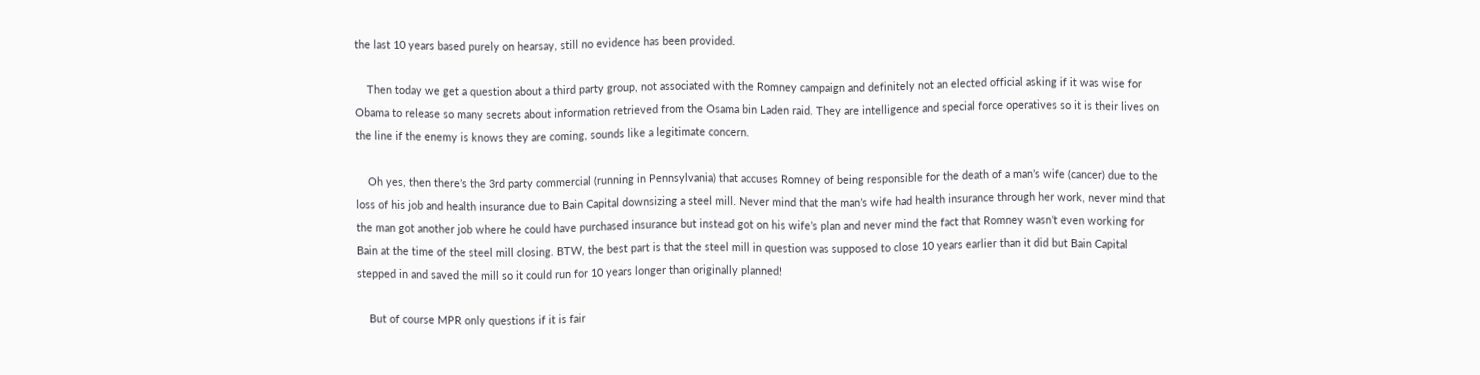the last 10 years based purely on hearsay, still no evidence has been provided.

    Then today we get a question about a third party group, not associated with the Romney campaign and definitely not an elected official asking if it was wise for Obama to release so many secrets about information retrieved from the Osama bin Laden raid. They are intelligence and special force operatives so it is their lives on the line if the enemy is knows they are coming, sounds like a legitimate concern.

    Oh yes, then there’s the 3rd party commercial (running in Pennsylvania) that accuses Romney of being responsible for the death of a man’s wife (cancer) due to the loss of his job and health insurance due to Bain Capital downsizing a steel mill. Never mind that the man’s wife had health insurance through her work, never mind that the man got another job where he could have purchased insurance but instead got on his wife’s plan and never mind the fact that Romney wasn’t even working for Bain at the time of the steel mill closing. BTW, the best part is that the steel mill in question was supposed to close 10 years earlier than it did but Bain Capital stepped in and saved the mill so it could run for 10 years longer than originally planned!

    But of course MPR only questions if it is fair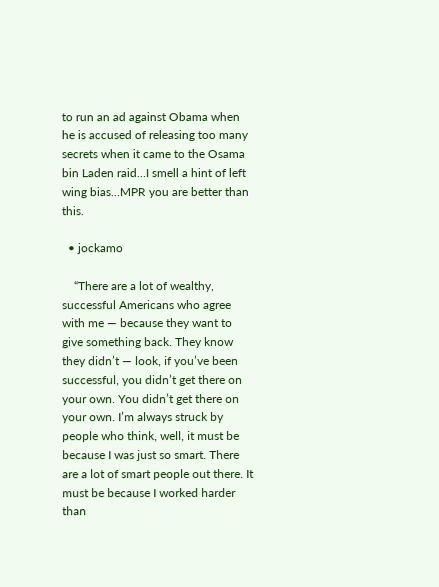to run an ad against Obama when he is accused of releasing too many secrets when it came to the Osama bin Laden raid…I smell a hint of left wing bias…MPR you are better than this.

  • jockamo

    “There are a lot of wealthy, successful Americans who agree with me — because they want to give something back. They know they didn’t — look, if you’ve been successful, you didn’t get there on your own. You didn’t get there on your own. I’m always struck by people who think, well, it must be because I was just so smart. There are a lot of smart people out there. It must be because I worked harder than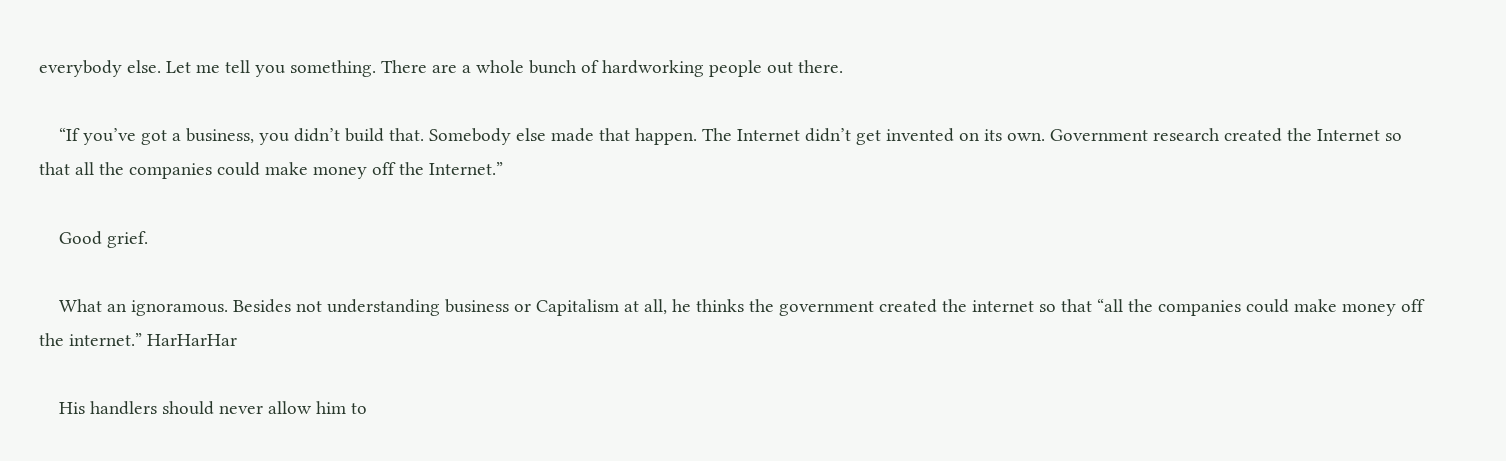everybody else. Let me tell you something. There are a whole bunch of hardworking people out there.

    “If you’ve got a business, you didn’t build that. Somebody else made that happen. The Internet didn’t get invented on its own. Government research created the Internet so that all the companies could make money off the Internet.”

    Good grief.

    What an ignoramous. Besides not understanding business or Capitalism at all, he thinks the government created the internet so that “all the companies could make money off the internet.” HarHarHar

    His handlers should never allow him to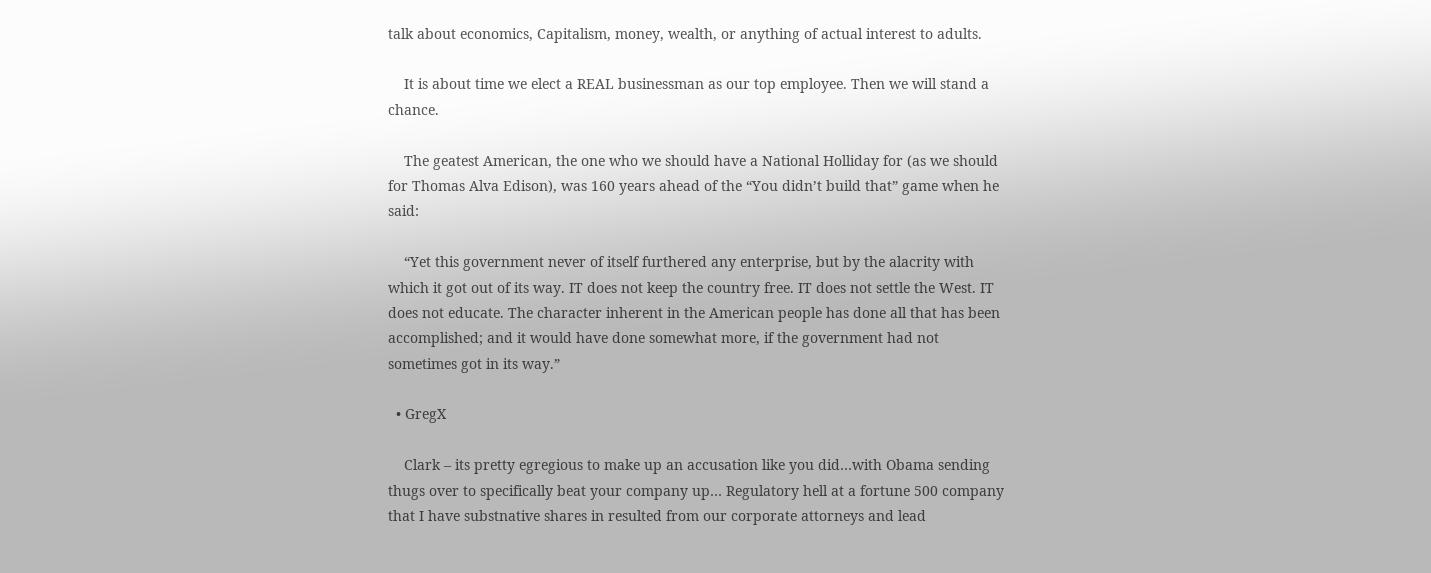talk about economics, Capitalism, money, wealth, or anything of actual interest to adults.

    It is about time we elect a REAL businessman as our top employee. Then we will stand a chance.

    The geatest American, the one who we should have a National Holliday for (as we should for Thomas Alva Edison), was 160 years ahead of the “You didn’t build that” game when he said:

    “Yet this government never of itself furthered any enterprise, but by the alacrity with which it got out of its way. IT does not keep the country free. IT does not settle the West. IT does not educate. The character inherent in the American people has done all that has been accomplished; and it would have done somewhat more, if the government had not sometimes got in its way.”

  • GregX

    Clark – its pretty egregious to make up an accusation like you did…with Obama sending thugs over to specifically beat your company up… Regulatory hell at a fortune 500 company that I have substnative shares in resulted from our corporate attorneys and lead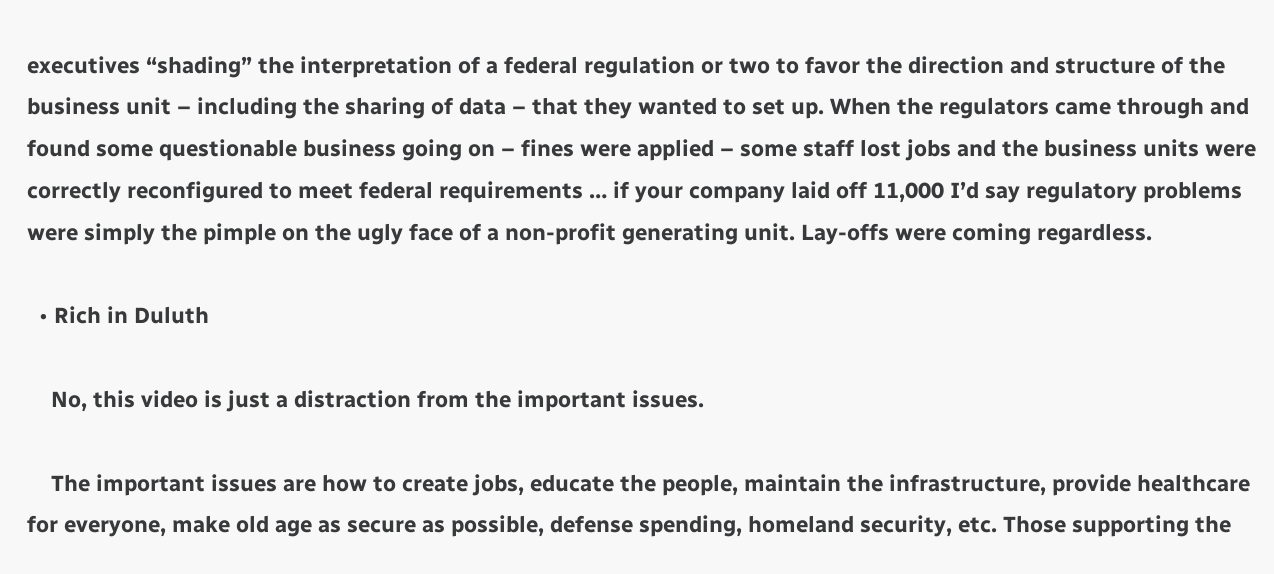executives “shading” the interpretation of a federal regulation or two to favor the direction and structure of the business unit – including the sharing of data – that they wanted to set up. When the regulators came through and found some questionable business going on – fines were applied – some staff lost jobs and the business units were correctly reconfigured to meet federal requirements … if your company laid off 11,000 I’d say regulatory problems were simply the pimple on the ugly face of a non-profit generating unit. Lay-offs were coming regardless.

  • Rich in Duluth

    No, this video is just a distraction from the important issues.

    The important issues are how to create jobs, educate the people, maintain the infrastructure, provide healthcare for everyone, make old age as secure as possible, defense spending, homeland security, etc. Those supporting the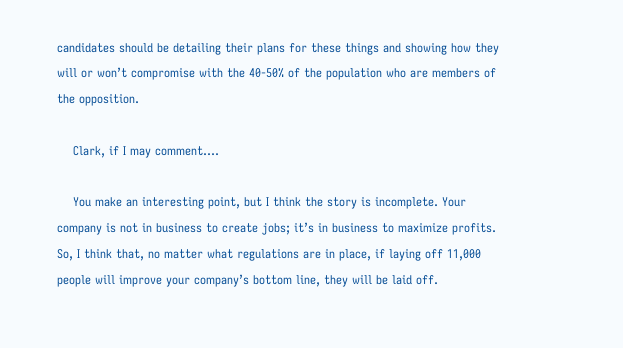candidates should be detailing their plans for these things and showing how they will or won’t compromise with the 40-50% of the population who are members of the opposition.

    Clark, if I may comment….

    You make an interesting point, but I think the story is incomplete. Your company is not in business to create jobs; it’s in business to maximize profits. So, I think that, no matter what regulations are in place, if laying off 11,000 people will improve your company’s bottom line, they will be laid off.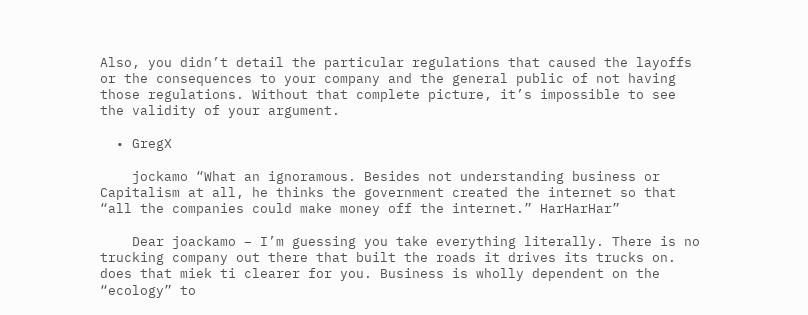Also, you didn’t detail the particular regulations that caused the layoffs or the consequences to your company and the general public of not having those regulations. Without that complete picture, it’s impossible to see the validity of your argument.

  • GregX

    jockamo “What an ignoramous. Besides not understanding business or Capitalism at all, he thinks the government created the internet so that “all the companies could make money off the internet.” HarHarHar”

    Dear joackamo – I’m guessing you take everything literally. There is no trucking company out there that built the roads it drives its trucks on. does that miek ti clearer for you. Business is wholly dependent on the “ecology” to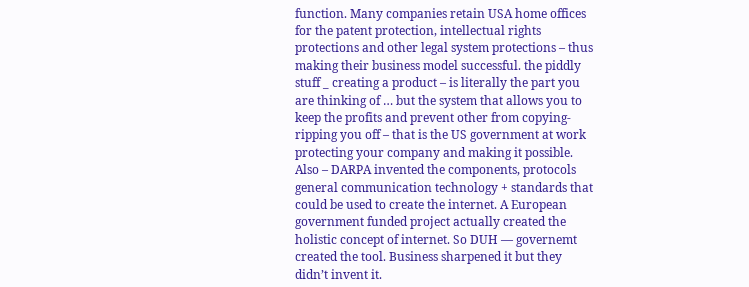function. Many companies retain USA home offices for the patent protection, intellectual rights protections and other legal system protections – thus making their business model successful. the piddly stuff _ creating a product – is literally the part you are thinking of … but the system that allows you to keep the profits and prevent other from copying-ripping you off – that is the US government at work protecting your company and making it possible. Also – DARPA invented the components, protocols general communication technology + standards that could be used to create the internet. A European government funded project actually created the holistic concept of internet. So DUH — governemt created the tool. Business sharpened it but they didn’t invent it.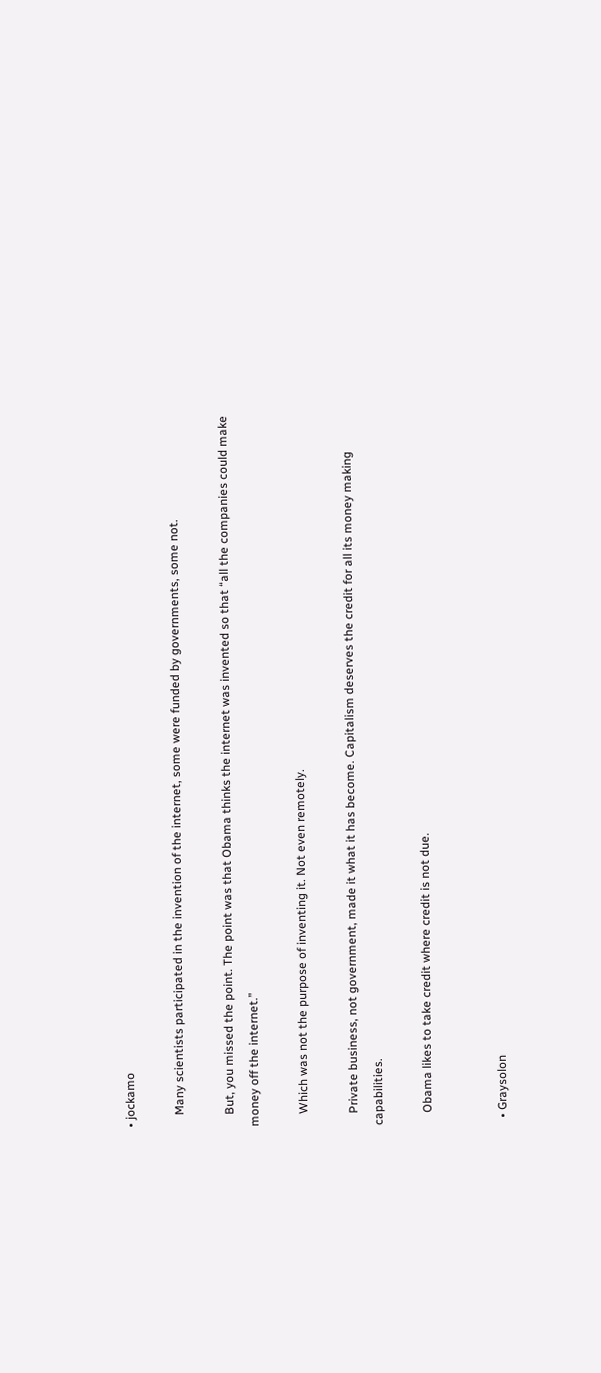• jockamo

    Many scientists participated in the invention of the internet, some were funded by governments, some not.

    But, you missed the point. The point was that Obama thinks the internet was invented so that “all the companies could make money off the internet.”

    Which was not the purpose of inventing it. Not even remotely.

    Private business, not government, made it what it has become. Capitalism deserves the credit for all its money making capabilities.

    Obama likes to take credit where credit is not due.


  • Graysolon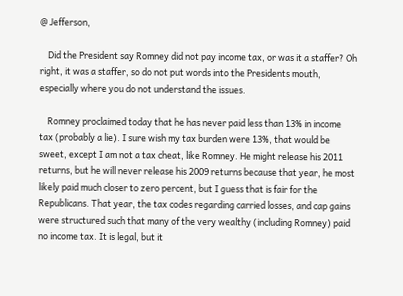@ Jefferson,

    Did the President say Romney did not pay income tax, or was it a staffer? Oh right, it was a staffer, so do not put words into the Presidents mouth, especially where you do not understand the issues.

    Romney proclaimed today that he has never paid less than 13% in income tax (probably a lie). I sure wish my tax burden were 13%, that would be sweet, except I am not a tax cheat, like Romney. He might release his 2011 returns, but he will never release his 2009 returns because that year, he most likely paid much closer to zero percent, but I guess that is fair for the Republicans. That year, the tax codes regarding carried losses, and cap gains were structured such that many of the very wealthy (including Romney) paid no income tax. It is legal, but it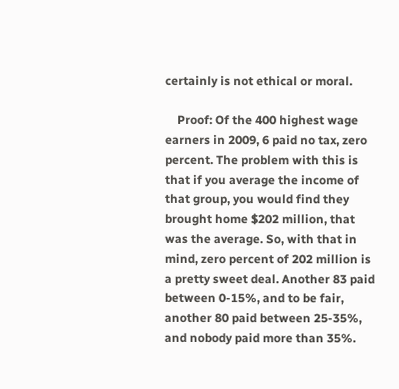certainly is not ethical or moral.

    Proof: Of the 400 highest wage earners in 2009, 6 paid no tax, zero percent. The problem with this is that if you average the income of that group, you would find they brought home $202 million, that was the average. So, with that in mind, zero percent of 202 million is a pretty sweet deal. Another 83 paid between 0-15%, and to be fair, another 80 paid between 25-35%, and nobody paid more than 35%.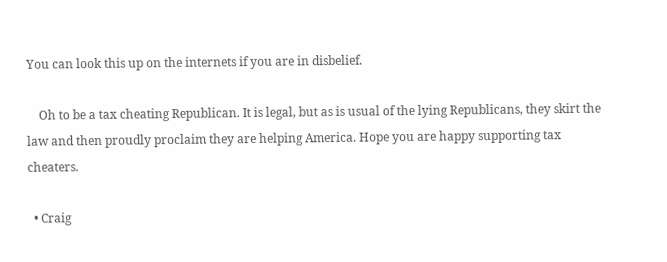You can look this up on the internets if you are in disbelief.

    Oh to be a tax cheating Republican. It is legal, but as is usual of the lying Republicans, they skirt the law and then proudly proclaim they are helping America. Hope you are happy supporting tax cheaters.

  • Craig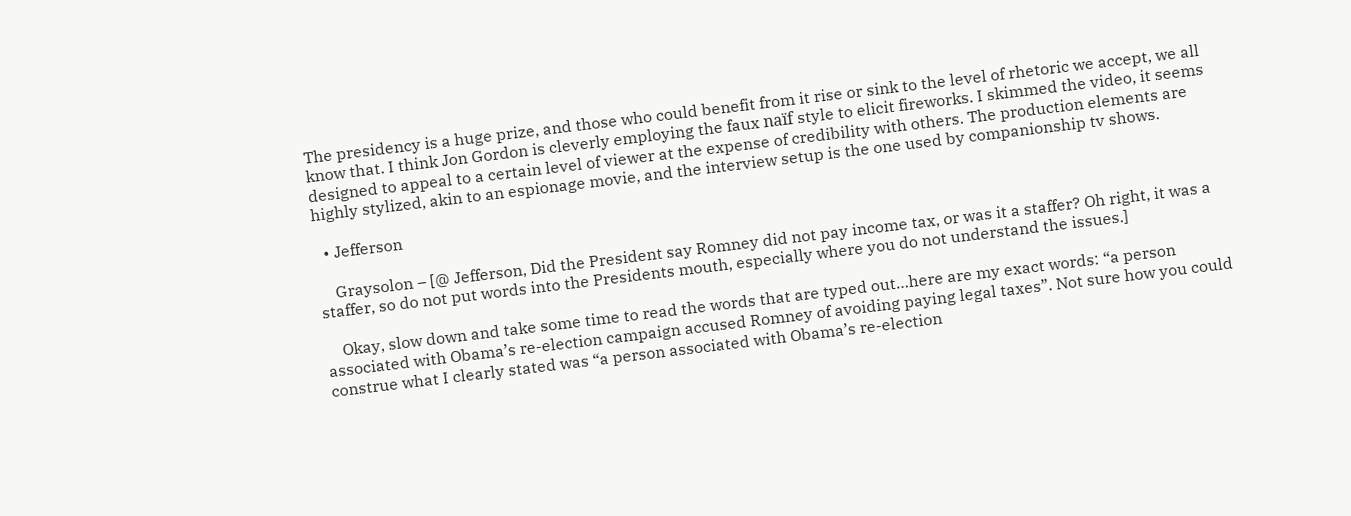The presidency is a huge prize, and those who could benefit from it rise or sink to the level of rhetoric we accept, we all know that. I think Jon Gordon is cleverly employing the faux naïf style to elicit fireworks. I skimmed the video, it seems designed to appeal to a certain level of viewer at the expense of credibility with others. The production elements are highly stylized, akin to an espionage movie, and the interview setup is the one used by companionship tv shows.

  • Jefferson

    Graysolon – [@ Jefferson, Did the President say Romney did not pay income tax, or was it a staffer? Oh right, it was a staffer, so do not put words into the Presidents mouth, especially where you do not understand the issues.]

    Okay, slow down and take some time to read the words that are typed out…here are my exact words: “a person associated with Obama’s re-election campaign accused Romney of avoiding paying legal taxes”. Not sure how you could construe what I clearly stated was “a person associated with Obama’s re-election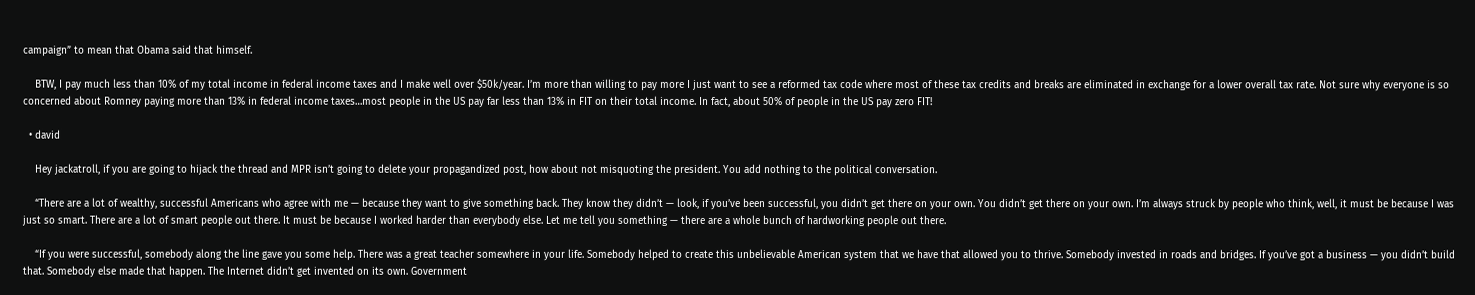campaign” to mean that Obama said that himself.

    BTW, I pay much less than 10% of my total income in federal income taxes and I make well over $50k/year. I’m more than willing to pay more I just want to see a reformed tax code where most of these tax credits and breaks are eliminated in exchange for a lower overall tax rate. Not sure why everyone is so concerned about Romney paying more than 13% in federal income taxes…most people in the US pay far less than 13% in FIT on their total income. In fact, about 50% of people in the US pay zero FIT!

  • david

    Hey jackatroll, if you are going to hijack the thread and MPR isn’t going to delete your propagandized post, how about not misquoting the president. You add nothing to the political conversation.

    “There are a lot of wealthy, successful Americans who agree with me — because they want to give something back. They know they didn’t — look, if you’ve been successful, you didn’t get there on your own. You didn’t get there on your own. I’m always struck by people who think, well, it must be because I was just so smart. There are a lot of smart people out there. It must be because I worked harder than everybody else. Let me tell you something — there are a whole bunch of hardworking people out there.

    “If you were successful, somebody along the line gave you some help. There was a great teacher somewhere in your life. Somebody helped to create this unbelievable American system that we have that allowed you to thrive. Somebody invested in roads and bridges. If you’ve got a business — you didn’t build that. Somebody else made that happen. The Internet didn’t get invented on its own. Government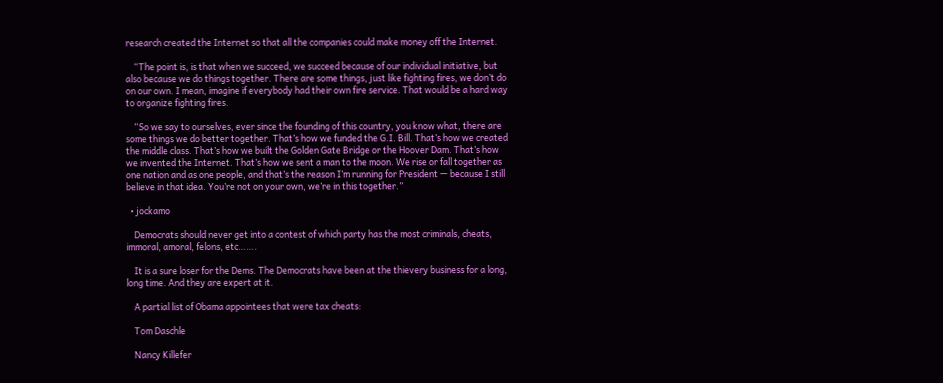research created the Internet so that all the companies could make money off the Internet.

    “The point is, is that when we succeed, we succeed because of our individual initiative, but also because we do things together. There are some things, just like fighting fires, we don’t do on our own. I mean, imagine if everybody had their own fire service. That would be a hard way to organize fighting fires.

    “So we say to ourselves, ever since the founding of this country, you know what, there are some things we do better together. That’s how we funded the G.I. Bill. That’s how we created the middle class. That’s how we built the Golden Gate Bridge or the Hoover Dam. That’s how we invented the Internet. That’s how we sent a man to the moon. We rise or fall together as one nation and as one people, and that’s the reason I’m running for President — because I still believe in that idea. You’re not on your own, we’re in this together.”

  • jockamo

    Democrats should never get into a contest of which party has the most criminals, cheats, immoral, amoral, felons, etc…….

    It is a sure loser for the Dems. The Democrats have been at the thievery business for a long, long time. And they are expert at it.

    A partial list of Obama appointees that were tax cheats:

    Tom Daschle

    Nancy Killefer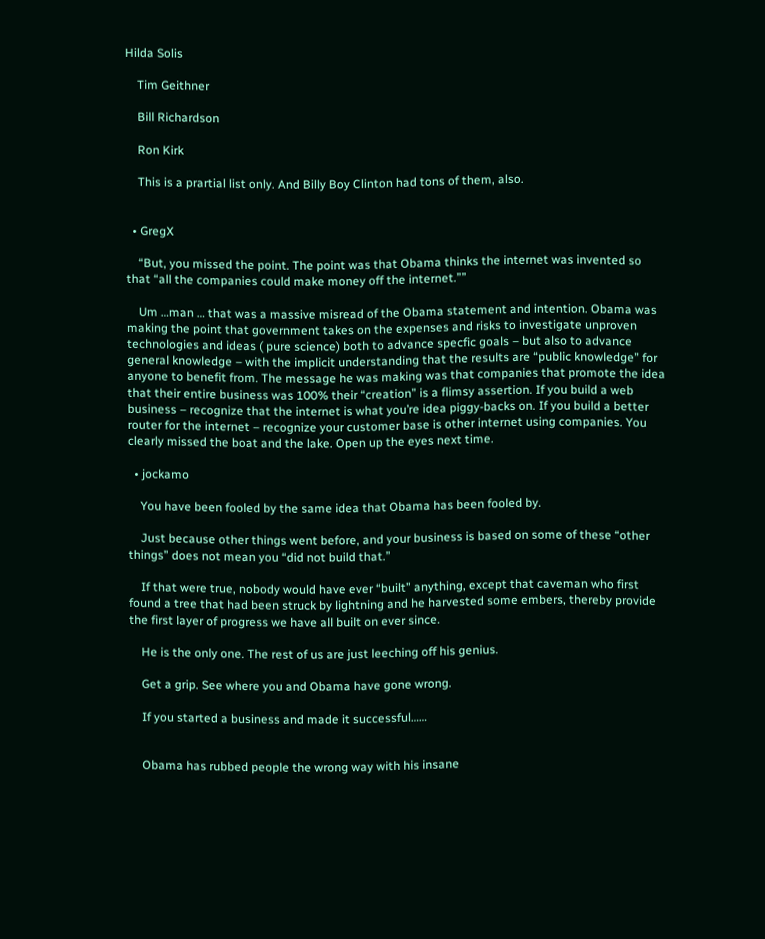Hilda Solis

    Tim Geithner

    Bill Richardson

    Ron Kirk

    This is a prartial list only. And Billy Boy Clinton had tons of them, also.


  • GregX

    “But, you missed the point. The point was that Obama thinks the internet was invented so that “all the companies could make money off the internet.””

    Um …man … that was a massive misread of the Obama statement and intention. Obama was making the point that government takes on the expenses and risks to investigate unproven technologies and ideas ( pure science) both to advance specfic goals – but also to advance general knowledge – with the implicit understanding that the results are “public knowledge” for anyone to benefit from. The message he was making was that companies that promote the idea that their entire business was 100% their “creation” is a flimsy assertion. If you build a web business – recognize that the internet is what you’re idea piggy-backs on. If you build a better router for the internet – recognize your customer base is other internet using companies. You clearly missed the boat and the lake. Open up the eyes next time.

  • jockamo

    You have been fooled by the same idea that Obama has been fooled by.

    Just because other things went before, and your business is based on some of these “other things” does not mean you “did not build that.”

    If that were true, nobody would have ever “built” anything, except that caveman who first found a tree that had been struck by lightning and he harvested some embers, thereby provide the first layer of progress we have all built on ever since.

    He is the only one. The rest of us are just leeching off his genius.

    Get a grip. See where you and Obama have gone wrong.

    If you started a business and made it successful……


    Obama has rubbed people the wrong way with his insane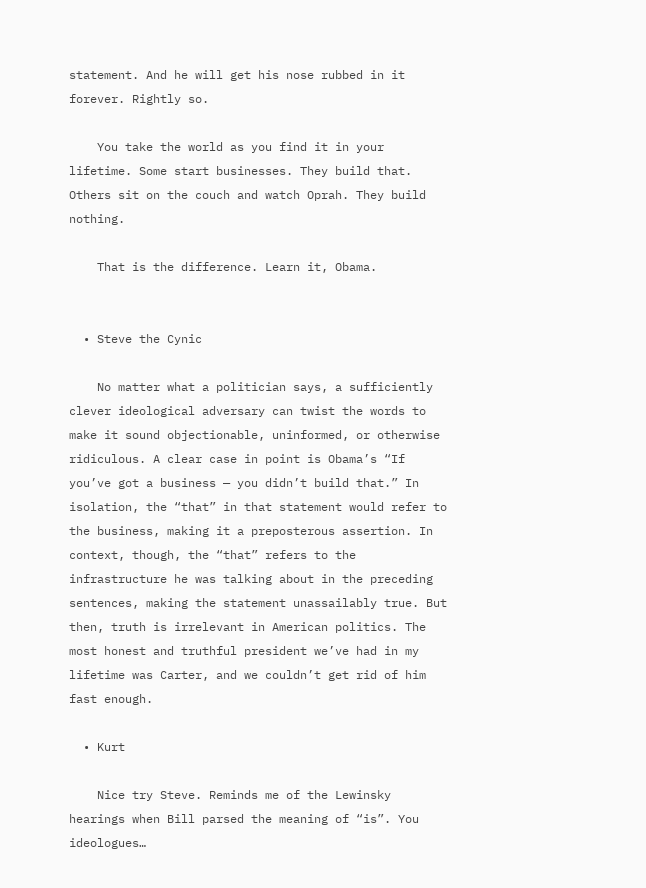statement. And he will get his nose rubbed in it forever. Rightly so.

    You take the world as you find it in your lifetime. Some start businesses. They build that. Others sit on the couch and watch Oprah. They build nothing.

    That is the difference. Learn it, Obama.


  • Steve the Cynic

    No matter what a politician says, a sufficiently clever ideological adversary can twist the words to make it sound objectionable, uninformed, or otherwise ridiculous. A clear case in point is Obama’s “If you’ve got a business — you didn’t build that.” In isolation, the “that” in that statement would refer to the business, making it a preposterous assertion. In context, though, the “that” refers to the infrastructure he was talking about in the preceding sentences, making the statement unassailably true. But then, truth is irrelevant in American politics. The most honest and truthful president we’ve had in my lifetime was Carter, and we couldn’t get rid of him fast enough.

  • Kurt

    Nice try Steve. Reminds me of the Lewinsky hearings when Bill parsed the meaning of “is”. You ideologues…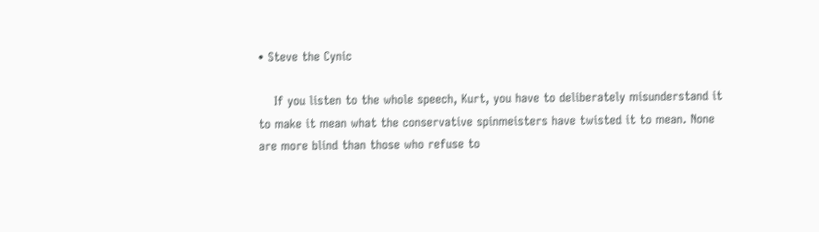• Steve the Cynic

    If you listen to the whole speech, Kurt, you have to deliberately misunderstand it to make it mean what the conservative spinmeisters have twisted it to mean. None are more blind than those who refuse to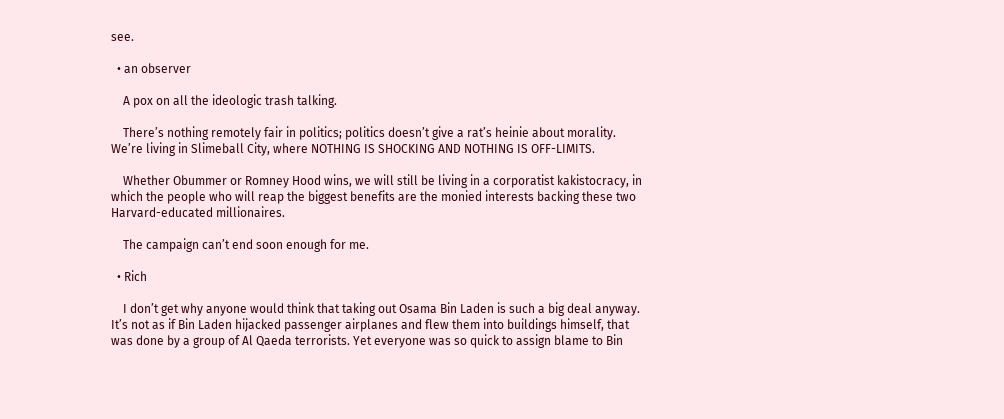see.

  • an observer

    A pox on all the ideologic trash talking.

    There’s nothing remotely fair in politics; politics doesn’t give a rat’s heinie about morality. We’re living in Slimeball City, where NOTHING IS SHOCKING AND NOTHING IS OFF-LIMITS.

    Whether Obummer or Romney Hood wins, we will still be living in a corporatist kakistocracy, in which the people who will reap the biggest benefits are the monied interests backing these two Harvard-educated millionaires.

    The campaign can’t end soon enough for me.

  • Rich

    I don’t get why anyone would think that taking out Osama Bin Laden is such a big deal anyway. It’s not as if Bin Laden hijacked passenger airplanes and flew them into buildings himself, that was done by a group of Al Qaeda terrorists. Yet everyone was so quick to assign blame to Bin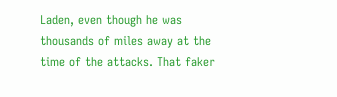Laden, even though he was thousands of miles away at the time of the attacks. That faker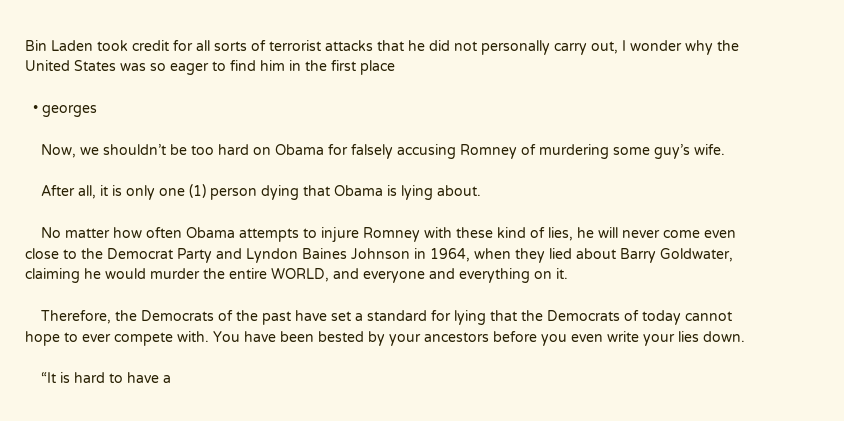Bin Laden took credit for all sorts of terrorist attacks that he did not personally carry out, I wonder why the United States was so eager to find him in the first place

  • georges

    Now, we shouldn’t be too hard on Obama for falsely accusing Romney of murdering some guy’s wife.

    After all, it is only one (1) person dying that Obama is lying about.

    No matter how often Obama attempts to injure Romney with these kind of lies, he will never come even close to the Democrat Party and Lyndon Baines Johnson in 1964, when they lied about Barry Goldwater, claiming he would murder the entire WORLD, and everyone and everything on it.

    Therefore, the Democrats of the past have set a standard for lying that the Democrats of today cannot hope to ever compete with. You have been bested by your ancestors before you even write your lies down.

    “It is hard to have a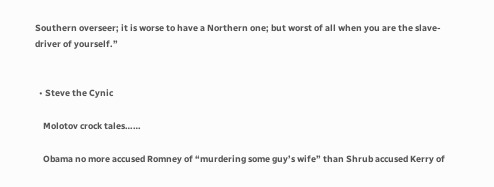Southern overseer; it is worse to have a Northern one; but worst of all when you are the slave-driver of yourself.”


  • Steve the Cynic

    Molotov crock tales……

    Obama no more accused Romney of “murdering some guy’s wife” than Shrub accused Kerry of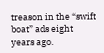treason in the “swift boat” ads eight years ago.